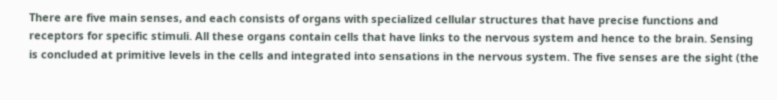There are five main senses, and each consists of organs with specialized cellular structures that have precise functions and receptors for specific stimuli. All these organs contain cells that have links to the nervous system and hence to the brain. Sensing is concluded at primitive levels in the cells and integrated into sensations in the nervous system. The five senses are the sight (the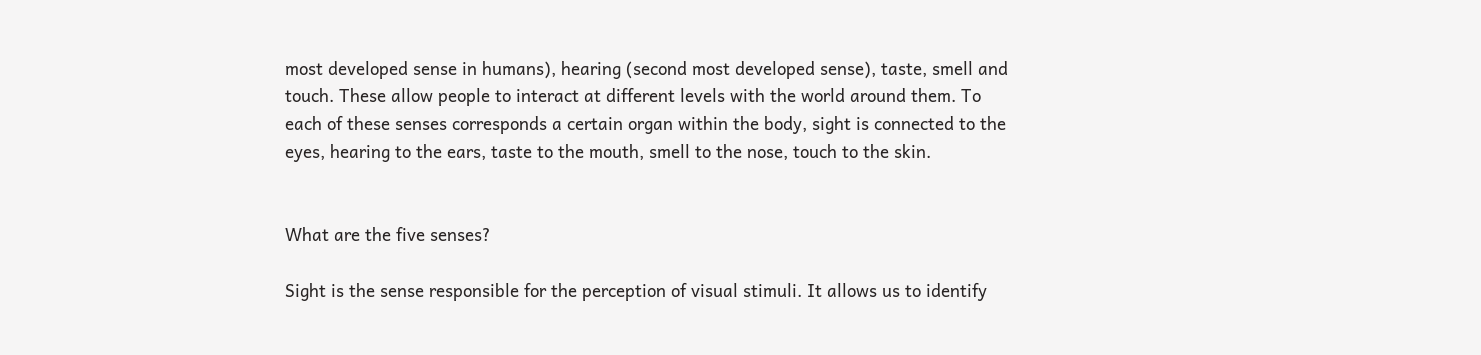most developed sense in humans), hearing (second most developed sense), taste, smell and touch. These allow people to interact at different levels with the world around them. To each of these senses corresponds a certain organ within the body, sight is connected to the eyes, hearing to the ears, taste to the mouth, smell to the nose, touch to the skin.


What are the five senses?

Sight is the sense responsible for the perception of visual stimuli. It allows us to identify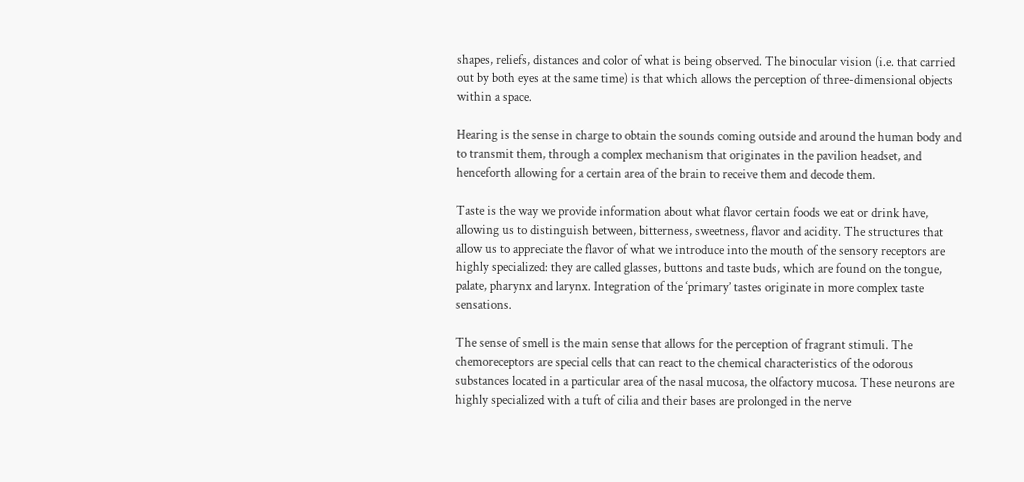shapes, reliefs, distances and color of what is being observed. The binocular vision (i.e. that carried out by both eyes at the same time) is that which allows the perception of three-dimensional objects within a space.

Hearing is the sense in charge to obtain the sounds coming outside and around the human body and to transmit them, through a complex mechanism that originates in the pavilion headset, and henceforth allowing for a certain area of the brain to receive them and decode them.

Taste is the way we provide information about what flavor certain foods we eat or drink have, allowing us to distinguish between, bitterness, sweetness, flavor and acidity. The structures that allow us to appreciate the flavor of what we introduce into the mouth of the sensory receptors are highly specialized: they are called glasses, buttons and taste buds, which are found on the tongue, palate, pharynx and larynx. Integration of the ‘primary’ tastes originate in more complex taste sensations.

The sense of smell is the main sense that allows for the perception of fragrant stimuli. The chemoreceptors are special cells that can react to the chemical characteristics of the odorous substances located in a particular area of the nasal mucosa, the olfactory mucosa. These neurons are highly specialized with a tuft of cilia and their bases are prolonged in the nerve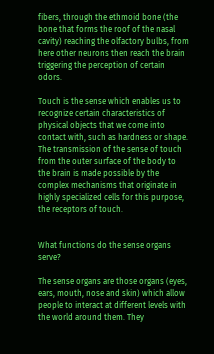fibers, through the ethmoid bone (the bone that forms the roof of the nasal cavity) reaching the olfactory bulbs, from here other neurons then reach the brain triggering the perception of certain odors.

Touch is the sense which enables us to recognize certain characteristics of physical objects that we come into contact with, such as hardness or shape. The transmission of the sense of touch from the outer surface of the body to the brain is made possible by the complex mechanisms that originate in highly specialized cells for this purpose, the receptors of touch.


What functions do the sense organs serve?

The sense organs are those organs (eyes, ears, mouth, nose and skin) which allow people to interact at different levels with the world around them. They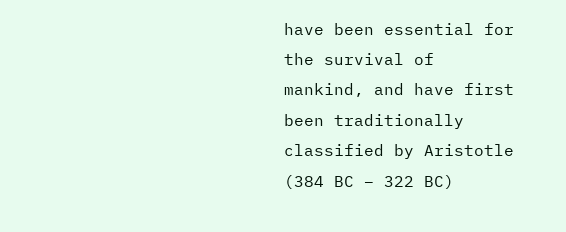have been essential for the survival of mankind, and have first been traditionally classified by Aristotle (384 BC – 322 BC)